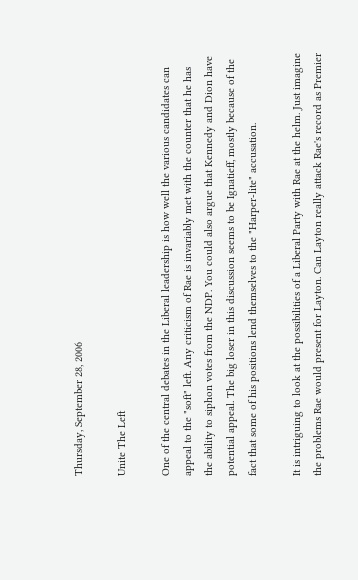Thursday, September 28, 2006

Unite The Left

One of the central debates in the Liberal leadership is how well the various candidates can appeal to the "soft" left. Any criticism of Rae is invariably met with the counter that he has the ability to siphon votes from the NDP. You could also argue that Kennedy and Dion have potential appeal. The big loser in this discussion seems to be Ignatieff, mostly because of the fact that some of his positions lend themselves to the "Harper-lite" accusation.

It is intriguing to look at the possibilities of a Liberal Party with Rae at the helm. Just imagine the problems Rae would present for Layton. Can Layton really attack Rae's record as Premier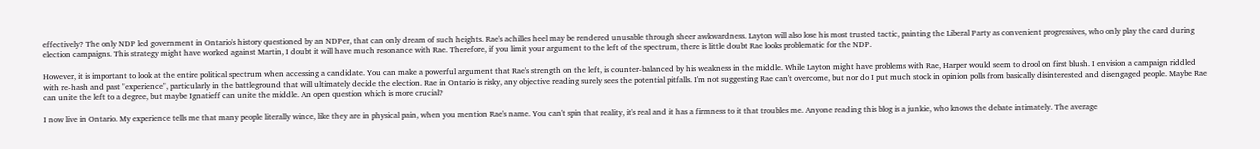effectively? The only NDP led government in Ontario's history questioned by an NDPer, that can only dream of such heights. Rae's achilles heel may be rendered unusable through sheer awkwardness. Layton will also lose his most trusted tactic, painting the Liberal Party as convenient progressives, who only play the card during election campaigns. This strategy might have worked against Martin, I doubt it will have much resonance with Rae. Therefore, if you limit your argument to the left of the spectrum, there is little doubt Rae looks problematic for the NDP.

However, it is important to look at the entire political spectrum when accessing a candidate. You can make a powerful argument that Rae's strength on the left, is counter-balanced by his weakness in the middle. While Layton might have problems with Rae, Harper would seem to drool on first blush. I envision a campaign riddled with re-hash and past "experience", particularly in the battleground that will ultimately decide the election. Rae in Ontario is risky, any objective reading surely sees the potential pitfalls. I'm not suggesting Rae can't overcome, but nor do I put much stock in opinion polls from basically disinterested and disengaged people. Maybe Rae can unite the left to a degree, but maybe Ignatieff can unite the middle. An open question which is more crucial?

I now live in Ontario. My experience tells me that many people literally wince, like they are in physical pain, when you mention Rae's name. You can't spin that reality, it's real and it has a firmness to it that troubles me. Anyone reading this blog is a junkie, who knows the debate intimately. The average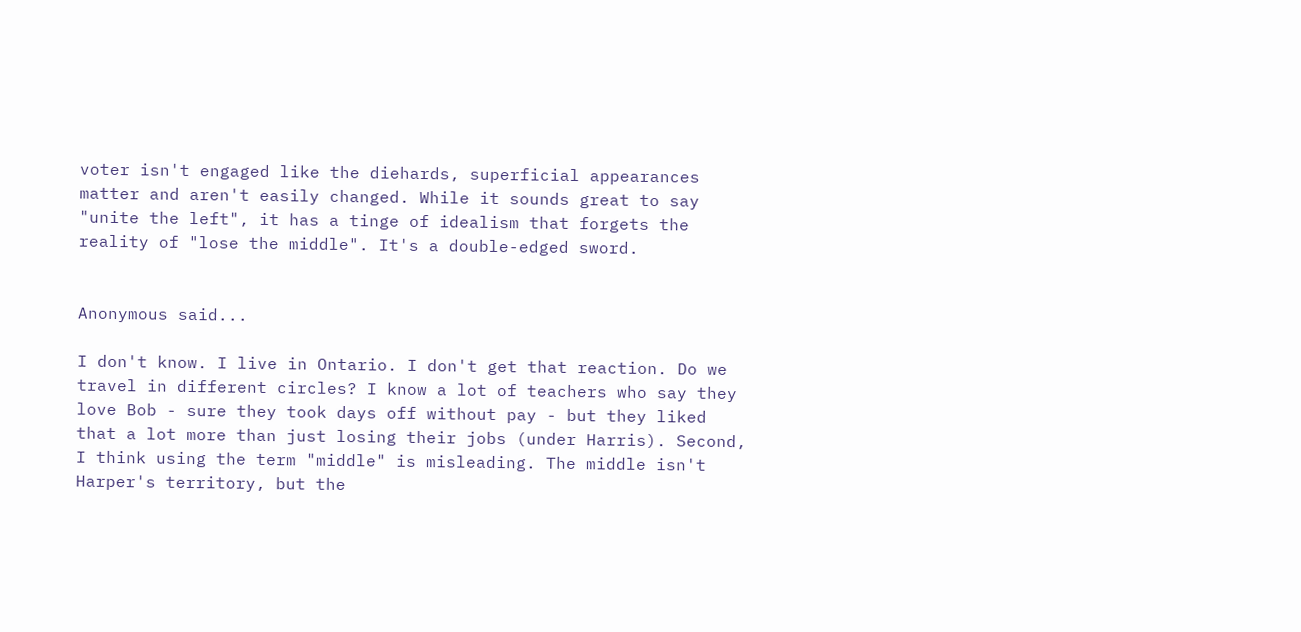voter isn't engaged like the diehards, superficial appearances matter and aren't easily changed. While it sounds great to say "unite the left", it has a tinge of idealism that forgets the reality of "lose the middle". It's a double-edged sword.


Anonymous said...

I don't know. I live in Ontario. I don't get that reaction. Do we travel in different circles? I know a lot of teachers who say they love Bob - sure they took days off without pay - but they liked that a lot more than just losing their jobs (under Harris). Second, I think using the term "middle" is misleading. The middle isn't Harper's territory, but the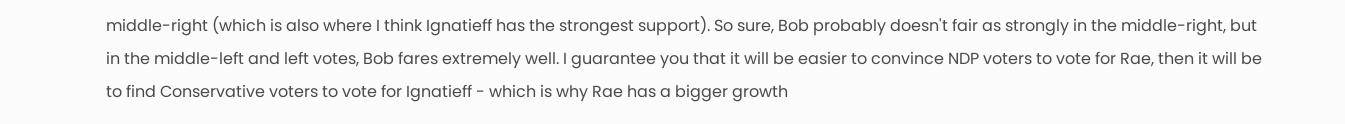middle-right (which is also where I think Ignatieff has the strongest support). So sure, Bob probably doesn't fair as strongly in the middle-right, but in the middle-left and left votes, Bob fares extremely well. I guarantee you that it will be easier to convince NDP voters to vote for Rae, then it will be to find Conservative voters to vote for Ignatieff - which is why Rae has a bigger growth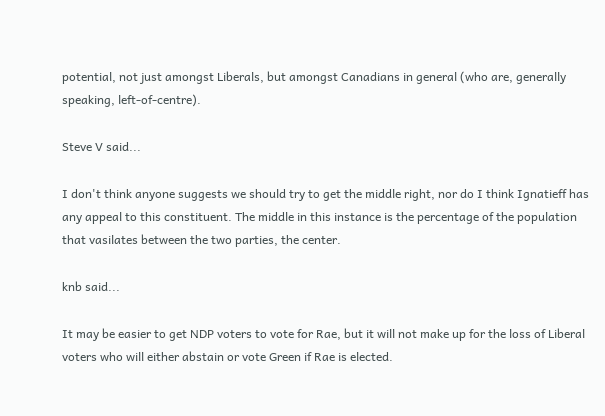potential, not just amongst Liberals, but amongst Canadians in general (who are, generally speaking, left-of-centre).

Steve V said...

I don't think anyone suggests we should try to get the middle right, nor do I think Ignatieff has any appeal to this constituent. The middle in this instance is the percentage of the population that vasilates between the two parties, the center.

knb said...

It may be easier to get NDP voters to vote for Rae, but it will not make up for the loss of Liberal voters who will either abstain or vote Green if Rae is elected.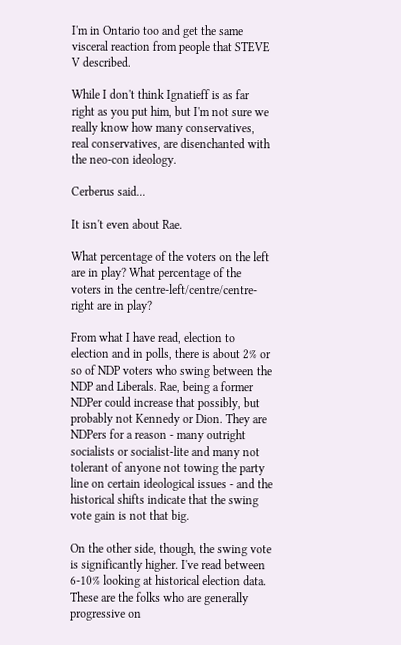I'm in Ontario too and get the same visceral reaction from people that STEVE V described.

While I don't think Ignatieff is as far right as you put him, but I'm not sure we really know how many conservatives, real conservatives, are disenchanted with the neo-con ideology.

Cerberus said...

It isn't even about Rae.

What percentage of the voters on the left are in play? What percentage of the voters in the centre-left/centre/centre-right are in play?

From what I have read, election to election and in polls, there is about 2% or so of NDP voters who swing between the NDP and Liberals. Rae, being a former NDPer could increase that possibly, but probably not Kennedy or Dion. They are NDPers for a reason - many outright socialists or socialist-lite and many not tolerant of anyone not towing the party line on certain ideological issues - and the historical shifts indicate that the swing vote gain is not that big.

On the other side, though, the swing vote is significantly higher. I've read between 6-10% looking at historical election data. These are the folks who are generally progressive on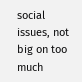social issues, not big on too much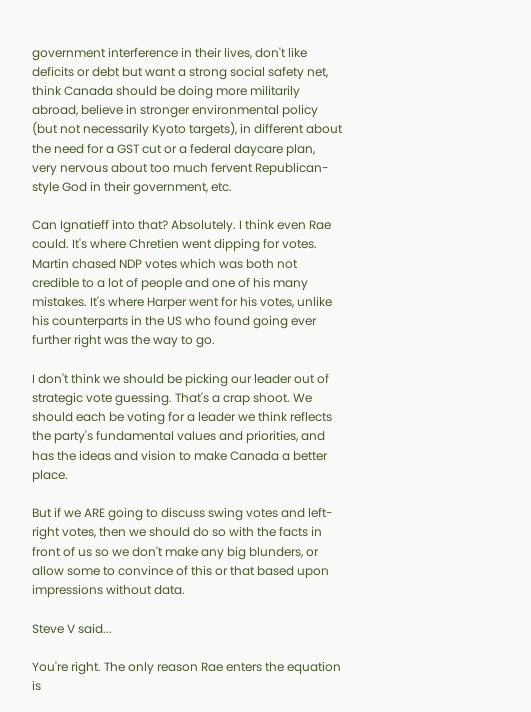government interference in their lives, don't like deficits or debt but want a strong social safety net, think Canada should be doing more militarily abroad, believe in stronger environmental policy (but not necessarily Kyoto targets), in different about the need for a GST cut or a federal daycare plan, very nervous about too much fervent Republican-style God in their government, etc.

Can Ignatieff into that? Absolutely. I think even Rae could. It's where Chretien went dipping for votes. Martin chased NDP votes which was both not credible to a lot of people and one of his many mistakes. It's where Harper went for his votes, unlike his counterparts in the US who found going ever further right was the way to go.

I don't think we should be picking our leader out of strategic vote guessing. That's a crap shoot. We should each be voting for a leader we think reflects the party's fundamental values and priorities, and has the ideas and vision to make Canada a better place.

But if we ARE going to discuss swing votes and left-right votes, then we should do so with the facts in front of us so we don't make any big blunders, or allow some to convince of this or that based upon impressions without data.

Steve V said...

You're right. The only reason Rae enters the equation is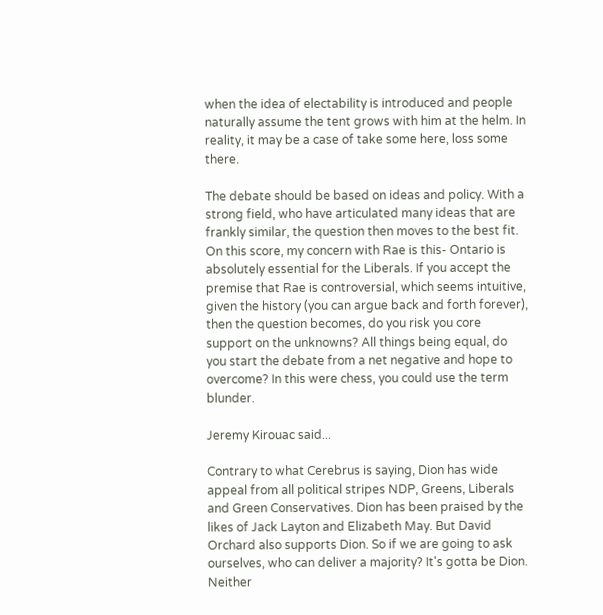when the idea of electability is introduced and people naturally assume the tent grows with him at the helm. In reality, it may be a case of take some here, loss some there.

The debate should be based on ideas and policy. With a strong field, who have articulated many ideas that are frankly similar, the question then moves to the best fit. On this score, my concern with Rae is this- Ontario is absolutely essential for the Liberals. If you accept the premise that Rae is controversial, which seems intuitive, given the history (you can argue back and forth forever), then the question becomes, do you risk you core support on the unknowns? All things being equal, do you start the debate from a net negative and hope to overcome? In this were chess, you could use the term blunder.

Jeremy Kirouac said...

Contrary to what Cerebrus is saying, Dion has wide appeal from all political stripes NDP, Greens, Liberals and Green Conservatives. Dion has been praised by the likes of Jack Layton and Elizabeth May. But David Orchard also supports Dion. So if we are going to ask ourselves, who can deliver a majority? It's gotta be Dion. Neither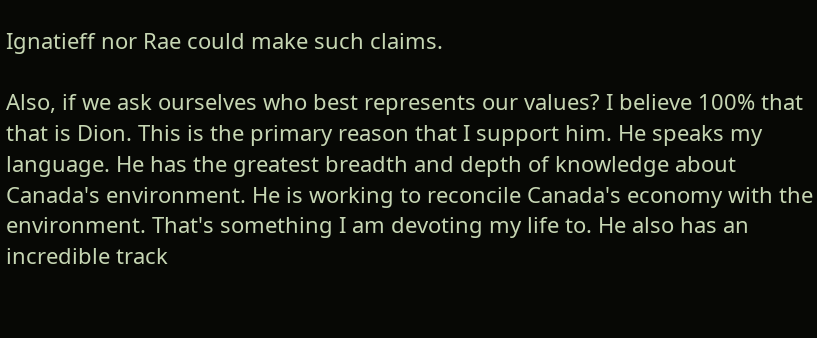Ignatieff nor Rae could make such claims.

Also, if we ask ourselves who best represents our values? I believe 100% that that is Dion. This is the primary reason that I support him. He speaks my language. He has the greatest breadth and depth of knowledge about Canada's environment. He is working to reconcile Canada's economy with the environment. That's something I am devoting my life to. He also has an incredible track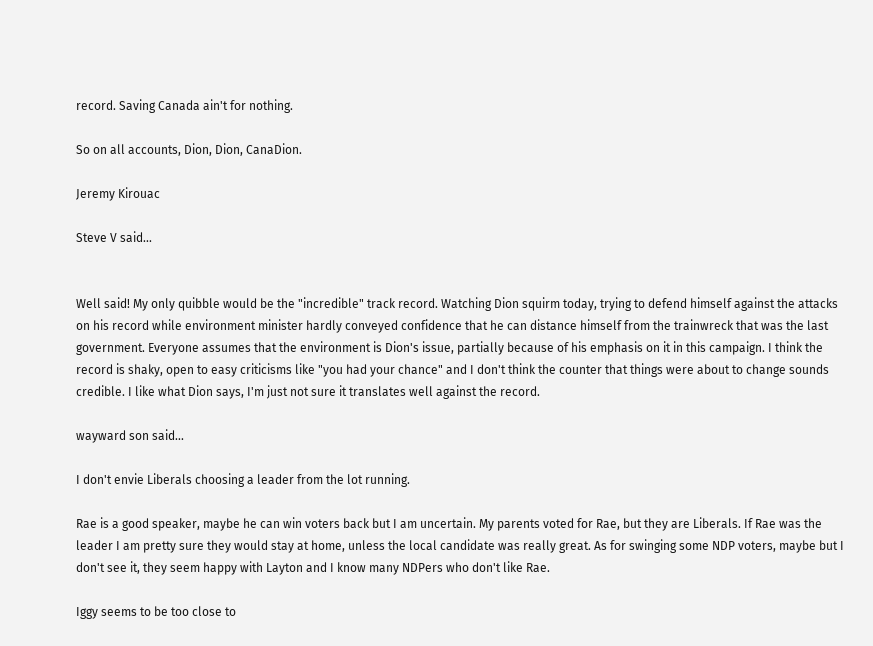record. Saving Canada ain't for nothing.

So on all accounts, Dion, Dion, CanaDion.

Jeremy Kirouac

Steve V said...


Well said! My only quibble would be the "incredible" track record. Watching Dion squirm today, trying to defend himself against the attacks on his record while environment minister hardly conveyed confidence that he can distance himself from the trainwreck that was the last government. Everyone assumes that the environment is Dion's issue, partially because of his emphasis on it in this campaign. I think the record is shaky, open to easy criticisms like "you had your chance" and I don't think the counter that things were about to change sounds credible. I like what Dion says, I'm just not sure it translates well against the record.

wayward son said...

I don't envie Liberals choosing a leader from the lot running.

Rae is a good speaker, maybe he can win voters back but I am uncertain. My parents voted for Rae, but they are Liberals. If Rae was the leader I am pretty sure they would stay at home, unless the local candidate was really great. As for swinging some NDP voters, maybe but I don't see it, they seem happy with Layton and I know many NDPers who don't like Rae.

Iggy seems to be too close to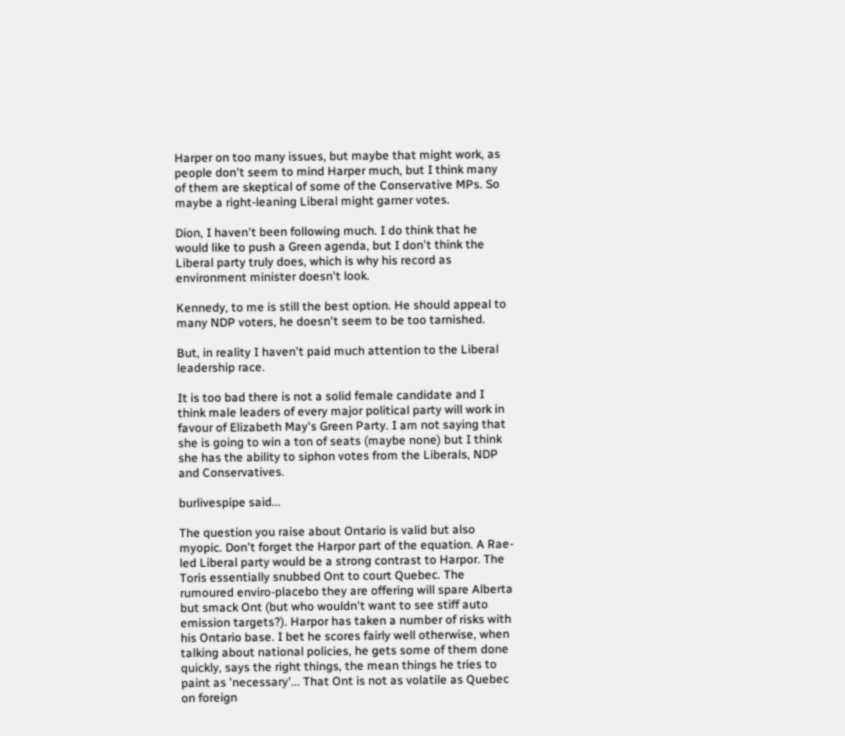Harper on too many issues, but maybe that might work, as people don't seem to mind Harper much, but I think many of them are skeptical of some of the Conservative MPs. So maybe a right-leaning Liberal might garner votes.

Dion, I haven't been following much. I do think that he would like to push a Green agenda, but I don't think the Liberal party truly does, which is why his record as environment minister doesn't look.

Kennedy, to me is still the best option. He should appeal to many NDP voters, he doesn't seem to be too tarnished.

But, in reality I haven't paid much attention to the Liberal leadership race.

It is too bad there is not a solid female candidate and I think male leaders of every major political party will work in favour of Elizabeth May's Green Party. I am not saying that she is going to win a ton of seats (maybe none) but I think she has the ability to siphon votes from the Liberals, NDP and Conservatives.

burlivespipe said...

The question you raise about Ontario is valid but also myopic. Don't forget the Harpor part of the equation. A Rae-led Liberal party would be a strong contrast to Harpor. The Toris essentially snubbed Ont to court Quebec. The rumoured enviro-placebo they are offering will spare Alberta but smack Ont (but who wouldn't want to see stiff auto emission targets?). Harpor has taken a number of risks with his Ontario base. I bet he scores fairly well otherwise, when talking about national policies, he gets some of them done quickly, says the right things, the mean things he tries to paint as 'necessary'... That Ont is not as volatile as Quebec on foreign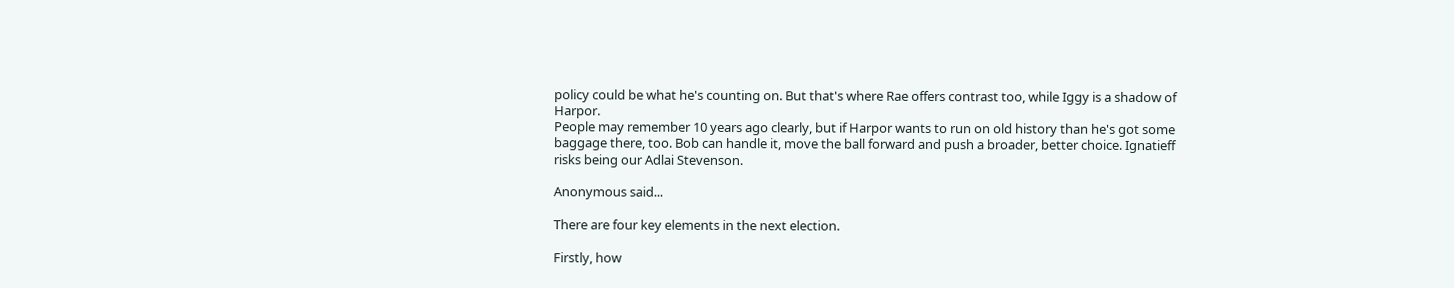policy could be what he's counting on. But that's where Rae offers contrast too, while Iggy is a shadow of Harpor.
People may remember 10 years ago clearly, but if Harpor wants to run on old history than he's got some baggage there, too. Bob can handle it, move the ball forward and push a broader, better choice. Ignatieff risks being our Adlai Stevenson.

Anonymous said...

There are four key elements in the next election.

Firstly, how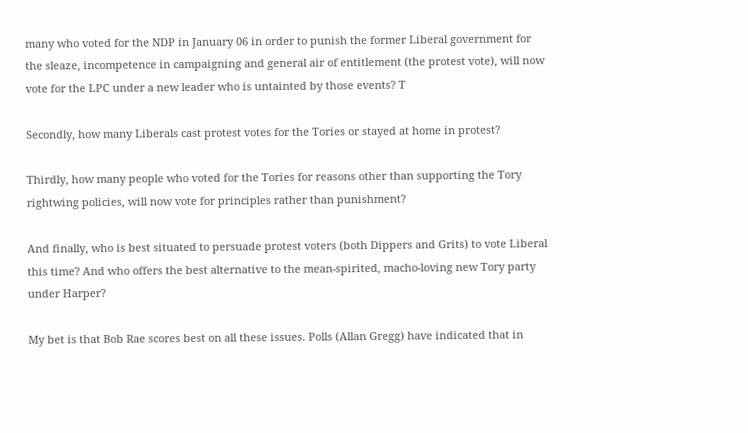many who voted for the NDP in January 06 in order to punish the former Liberal government for the sleaze, incompetence in campaigning and general air of entitlement (the protest vote), will now vote for the LPC under a new leader who is untainted by those events? T

Secondly, how many Liberals cast protest votes for the Tories or stayed at home in protest?

Thirdly, how many people who voted for the Tories for reasons other than supporting the Tory rightwing policies, will now vote for principles rather than punishment?

And finally, who is best situated to persuade protest voters (both Dippers and Grits) to vote Liberal this time? And who offers the best alternative to the mean-spirited, macho-loving new Tory party under Harper?

My bet is that Bob Rae scores best on all these issues. Polls (Allan Gregg) have indicated that in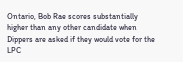Ontario, Bob Rae scores substantially higher than any other candidate when Dippers are asked if they would vote for the LPC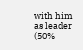with him as leader (50%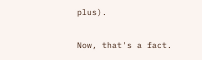plus).

Now, that's a fact.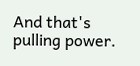And that's pulling power.